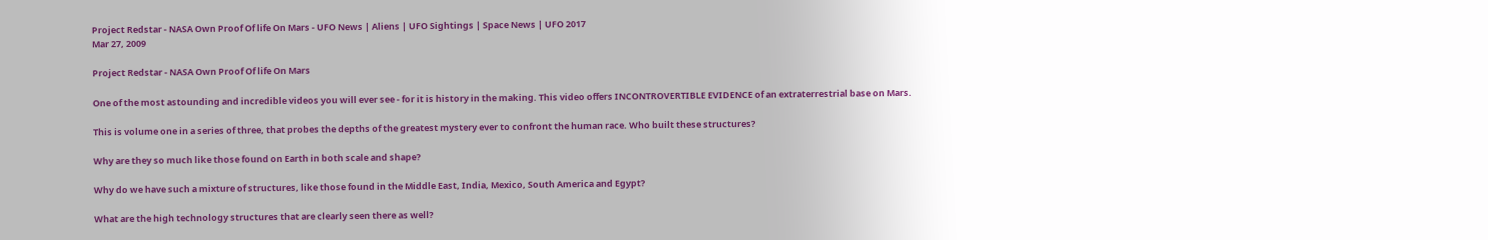Project Redstar - NASA Own Proof Of life On Mars - UFO News | Aliens | UFO Sightings | Space News | UFO 2017
Mar 27, 2009

Project Redstar - NASA Own Proof Of life On Mars

One of the most astounding and incredible videos you will ever see - for it is history in the making. This video offers INCONTROVERTIBLE EVIDENCE of an extraterrestrial base on Mars.

This is volume one in a series of three, that probes the depths of the greatest mystery ever to confront the human race. Who built these structures?

Why are they so much like those found on Earth in both scale and shape?

Why do we have such a mixture of structures, like those found in the Middle East, India, Mexico, South America and Egypt?

What are the high technology structures that are clearly seen there as well?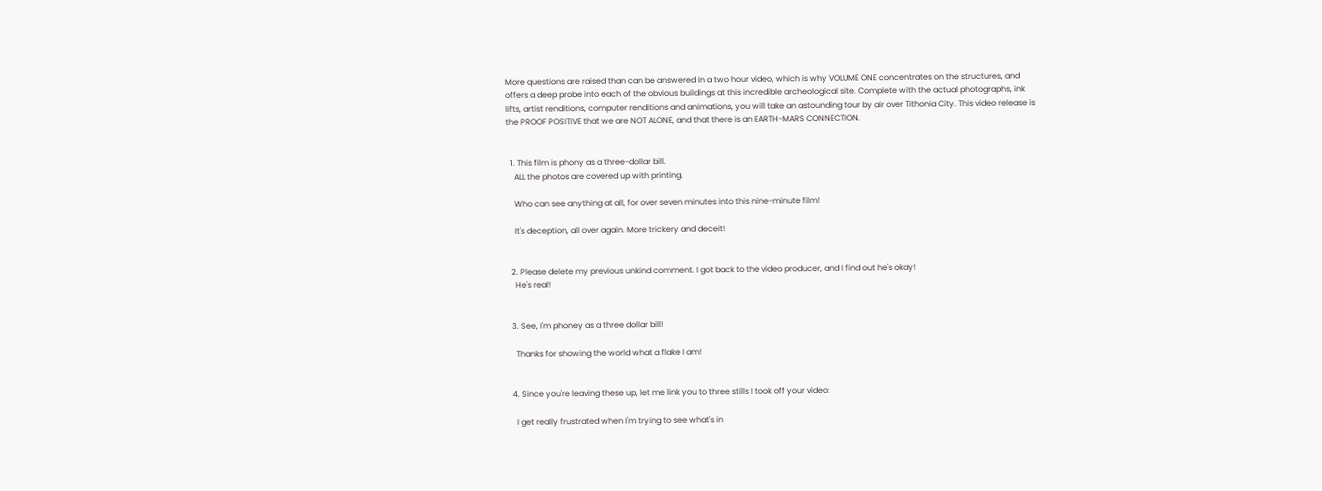More questions are raised than can be answered in a two hour video, which is why VOLUME ONE concentrates on the structures, and offers a deep probe into each of the obvious buildings at this incredible archeological site. Complete with the actual photographs, ink lifts, artist renditions, computer renditions and animations, you will take an astounding tour by air over Tithonia City. This video release is the PROOF POSITIVE that we are NOT ALONE, and that there is an EARTH-MARS CONNECTION.


  1. This film is phony as a three-dollar bill.
    ALL the photos are covered up with printing.

    Who can see anything at all, for over seven minutes into this nine-minute film!

    It's deception, all over again. More trickery and deceit!


  2. Please delete my previous unkind comment. I got back to the video producer, and I find out he's okay!
    He's real!


  3. See, I'm phoney as a three dollar bill!

    Thanks for showing the world what a flake I am!


  4. Since you're leaving these up, let me link you to three stills I took off your video:

    I get really frustrated when I'm trying to see what's in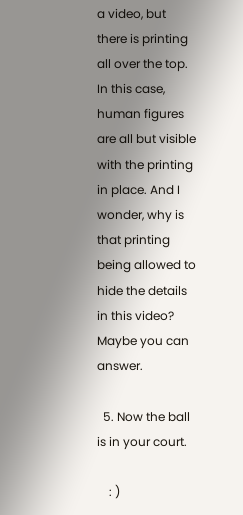a video, but there is printing all over the top. In this case, human figures are all but visible with the printing in place. And I wonder, why is that printing being allowed to hide the details in this video? Maybe you can answer.

  5. Now the ball is in your court.

    : )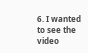6. I wanted to see the video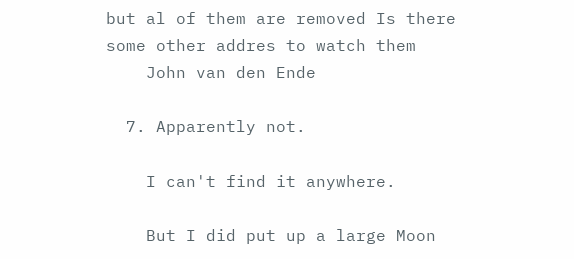but al of them are removed Is there some other addres to watch them
    John van den Ende

  7. Apparently not.

    I can't find it anywhere.

    But I did put up a large Moon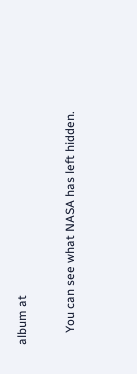album at

    You can see what NASA has left hidden.